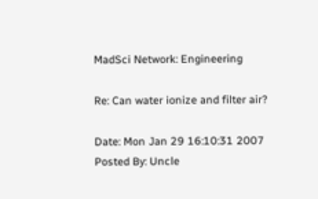MadSci Network: Engineering

Re: Can water ionize and filter air?

Date: Mon Jan 29 16:10:31 2007
Posted By: Uncle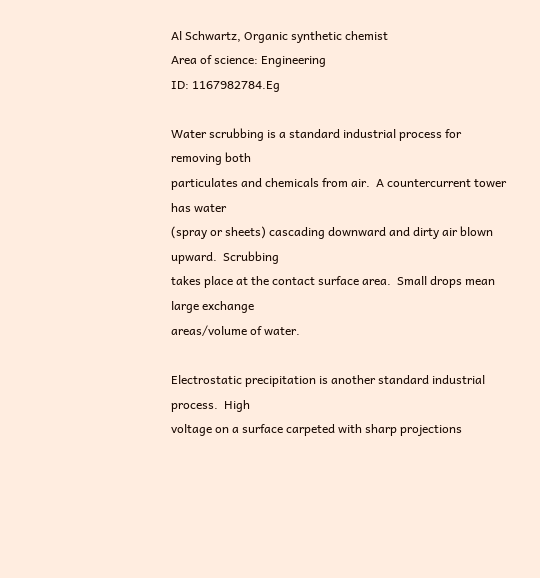Al Schwartz, Organic synthetic chemist
Area of science: Engineering
ID: 1167982784.Eg

Water scrubbing is a standard industrial process for removing both
particulates and chemicals from air.  A countercurrent tower has water
(spray or sheets) cascading downward and dirty air blown upward.  Scrubbing
takes place at the contact surface area.  Small drops mean large exchange
areas/volume of water.

Electrostatic precipitation is another standard industrial process.  High
voltage on a surface carpeted with sharp projections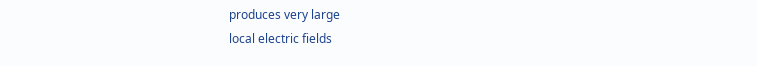produces very large
local electric fields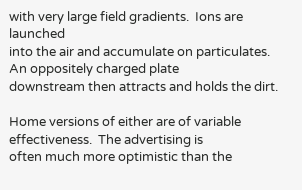with very large field gradients.  Ions are launched
into the air and accumulate on particulates.  An oppositely charged plate
downstream then attracts and holds the dirt.

Home versions of either are of variable effectiveness.  The advertising is
often much more optimistic than the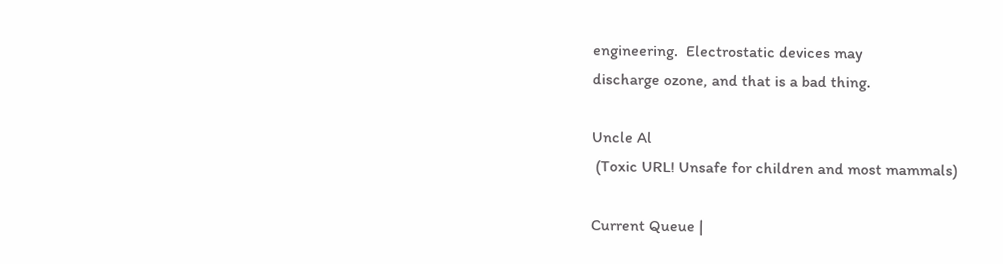engineering.  Electrostatic devices may
discharge ozone, and that is a bad thing.

Uncle Al
 (Toxic URL! Unsafe for children and most mammals)

Current Queue |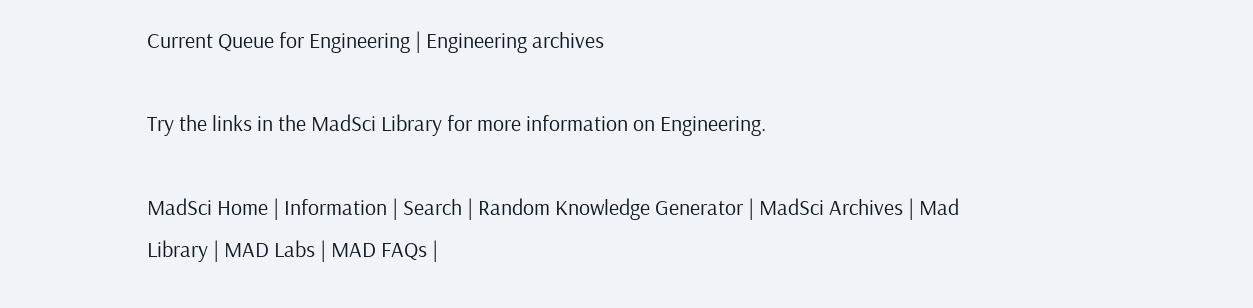Current Queue for Engineering | Engineering archives

Try the links in the MadSci Library for more information on Engineering.

MadSci Home | Information | Search | Random Knowledge Generator | MadSci Archives | Mad Library | MAD Labs | MAD FAQs |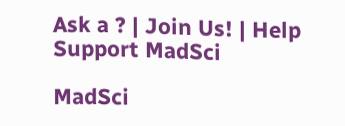Ask a ? | Join Us! | Help Support MadSci

MadSci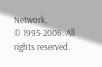Network,
© 1995-2006. All rights reserved.